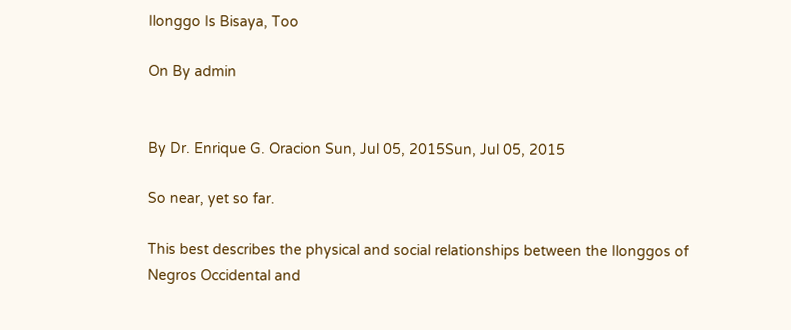Ilonggo Is Bisaya, Too

On By admin


By Dr. Enrique G. Oracion Sun, Jul 05, 2015Sun, Jul 05, 2015

So near, yet so far.

This best describes the physical and social relationships between the Ilonggos of Negros Occidental and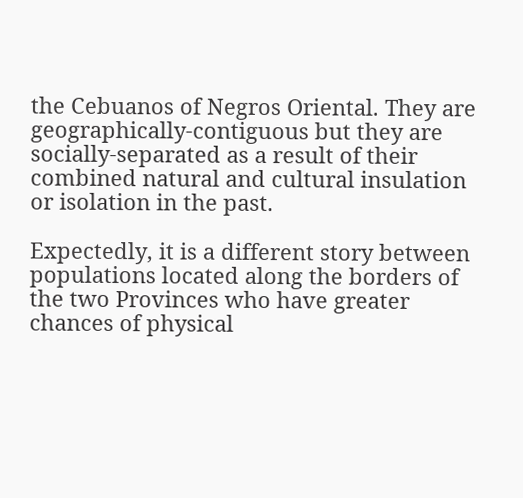the Cebuanos of Negros Oriental. They are geographically-contiguous but they are socially-separated as a result of their combined natural and cultural insulation or isolation in the past.

Expectedly, it is a different story between populations located along the borders of the two Provinces who have greater chances of physical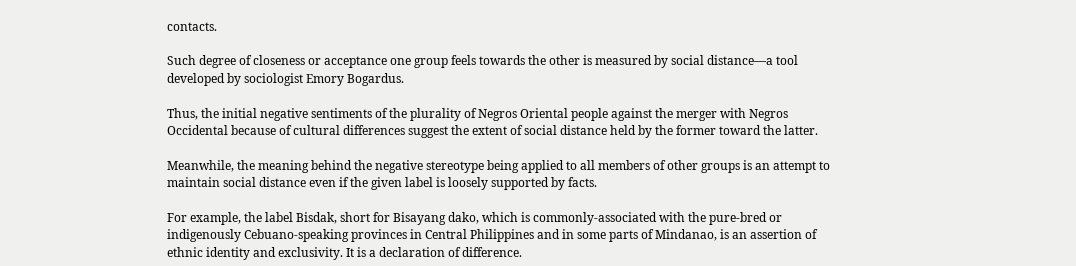contacts.

Such degree of closeness or acceptance one group feels towards the other is measured by social distance—a tool developed by sociologist Emory Bogardus.

Thus, the initial negative sentiments of the plurality of Negros Oriental people against the merger with Negros Occidental because of cultural differences suggest the extent of social distance held by the former toward the latter.

Meanwhile, the meaning behind the negative stereotype being applied to all members of other groups is an attempt to maintain social distance even if the given label is loosely supported by facts.

For example, the label Bisdak, short for Bisayang dako, which is commonly-associated with the pure-bred or indigenously Cebuano-speaking provinces in Central Philippines and in some parts of Mindanao, is an assertion of ethnic identity and exclusivity. It is a declaration of difference.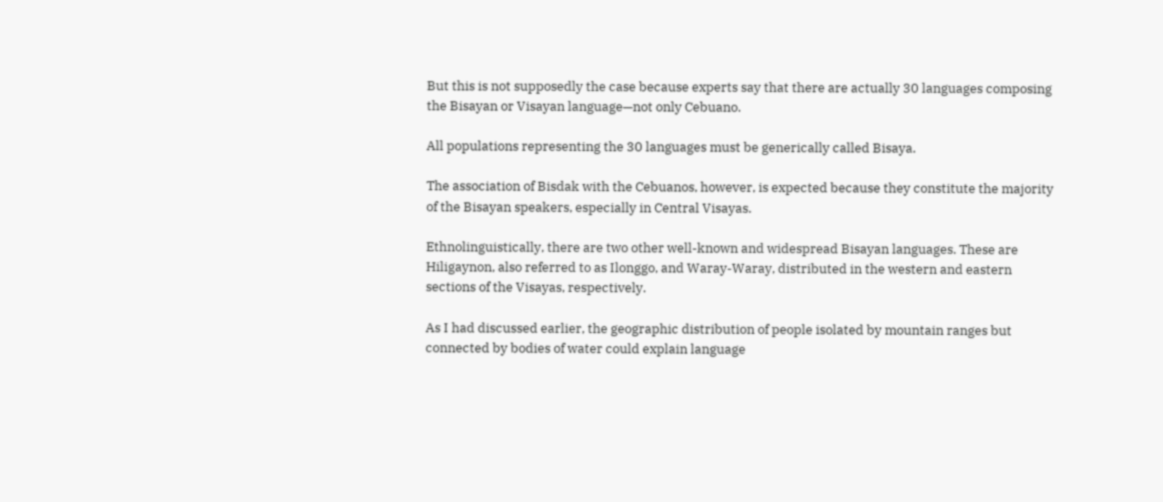But this is not supposedly the case because experts say that there are actually 30 languages composing the Bisayan or Visayan language—not only Cebuano.

All populations representing the 30 languages must be generically called Bisaya.

The association of Bisdak with the Cebuanos, however, is expected because they constitute the majority of the Bisayan speakers, especially in Central Visayas.

Ethnolinguistically, there are two other well-known and widespread Bisayan languages. These are Hiligaynon, also referred to as Ilonggo, and Waray-Waray, distributed in the western and eastern sections of the Visayas, respectively.

As I had discussed earlier, the geographic distribution of people isolated by mountain ranges but connected by bodies of water could explain language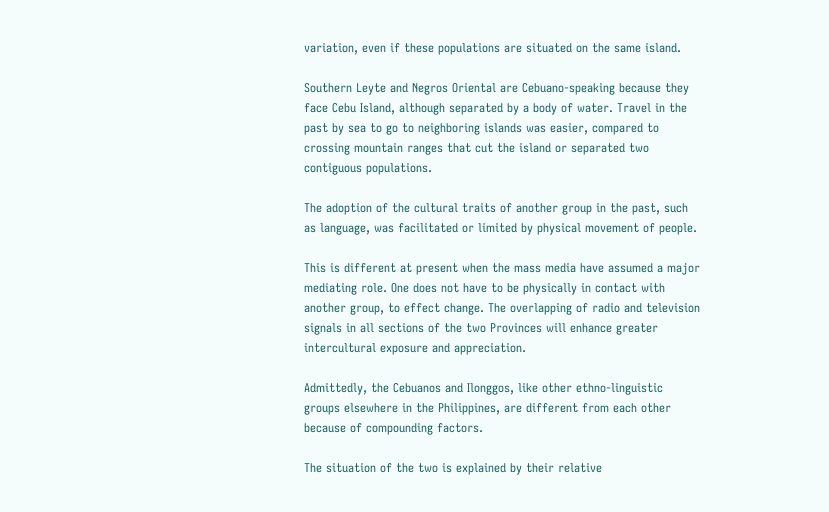variation, even if these populations are situated on the same island.

Southern Leyte and Negros Oriental are Cebuano-speaking because they face Cebu Island, although separated by a body of water. Travel in the past by sea to go to neighboring islands was easier, compared to crossing mountain ranges that cut the island or separated two contiguous populations.

The adoption of the cultural traits of another group in the past, such as language, was facilitated or limited by physical movement of people.

This is different at present when the mass media have assumed a major mediating role. One does not have to be physically in contact with another group, to effect change. The overlapping of radio and television signals in all sections of the two Provinces will enhance greater intercultural exposure and appreciation.

Admittedly, the Cebuanos and Ilonggos, like other ethno-linguistic groups elsewhere in the Philippines, are different from each other because of compounding factors.

The situation of the two is explained by their relative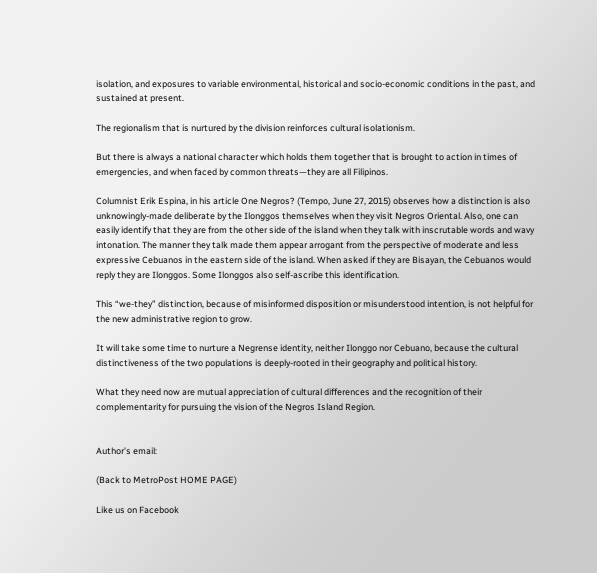isolation, and exposures to variable environmental, historical and socio-economic conditions in the past, and sustained at present.

The regionalism that is nurtured by the division reinforces cultural isolationism.

But there is always a national character which holds them together that is brought to action in times of emergencies, and when faced by common threats—they are all Filipinos.

Columnist Erik Espina, in his article One Negros? (Tempo, June 27, 2015) observes how a distinction is also unknowingly-made deliberate by the Ilonggos themselves when they visit Negros Oriental. Also, one can easily identify that they are from the other side of the island when they talk with inscrutable words and wavy intonation. The manner they talk made them appear arrogant from the perspective of moderate and less expressive Cebuanos in the eastern side of the island. When asked if they are Bisayan, the Cebuanos would reply they are Ilonggos. Some Ilonggos also self-ascribe this identification.

This “we-they” distinction, because of misinformed disposition or misunderstood intention, is not helpful for the new administrative region to grow.

It will take some time to nurture a Negrense identity, neither Ilonggo nor Cebuano, because the cultural distinctiveness of the two populations is deeply-rooted in their geography and political history.

What they need now are mutual appreciation of cultural differences and the recognition of their complementarity for pursuing the vision of the Negros Island Region.


Author’s email:

(Back to MetroPost HOME PAGE)

Like us on Facebook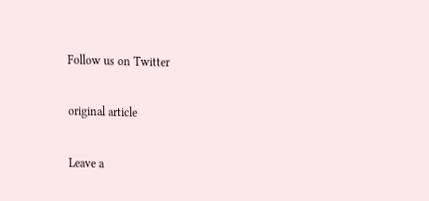Follow us on Twitter

original article

Leave a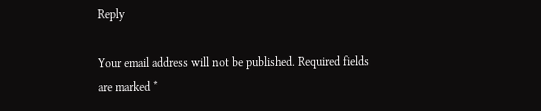Reply

Your email address will not be published. Required fields are marked *